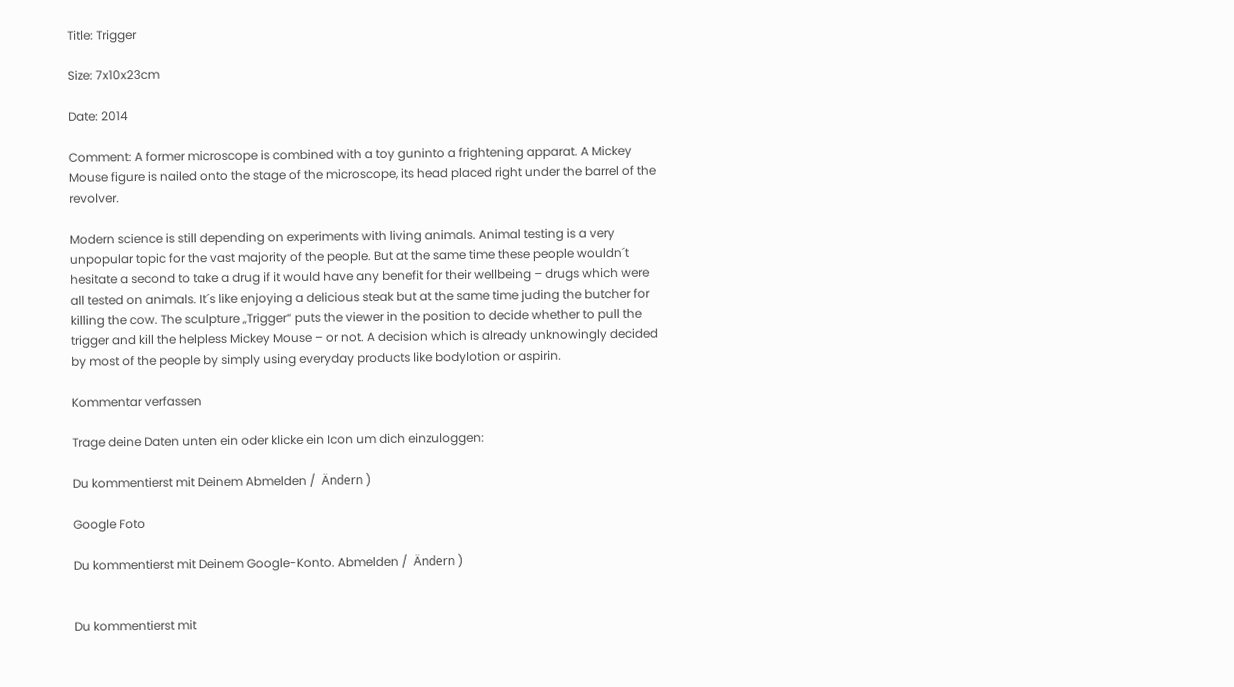Title: Trigger

Size: 7x10x23cm

Date: 2014

Comment: A former microscope is combined with a toy guninto a frightening apparat. A Mickey Mouse figure is nailed onto the stage of the microscope, its head placed right under the barrel of the revolver.

Modern science is still depending on experiments with living animals. Animal testing is a very unpopular topic for the vast majority of the people. But at the same time these people wouldn´t hesitate a second to take a drug if it would have any benefit for their wellbeing – drugs which were all tested on animals. It´s like enjoying a delicious steak but at the same time juding the butcher for killing the cow. The sculpture „Trigger“ puts the viewer in the position to decide whether to pull the trigger and kill the helpless Mickey Mouse – or not. A decision which is already unknowingly decided by most of the people by simply using everyday products like bodylotion or aspirin.

Kommentar verfassen

Trage deine Daten unten ein oder klicke ein Icon um dich einzuloggen:

Du kommentierst mit Deinem Abmelden /  Ändern )

Google Foto

Du kommentierst mit Deinem Google-Konto. Abmelden /  Ändern )


Du kommentierst mit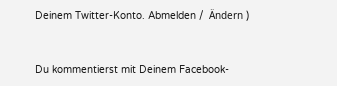Deinem Twitter-Konto. Abmelden /  Ändern )


Du kommentierst mit Deinem Facebook-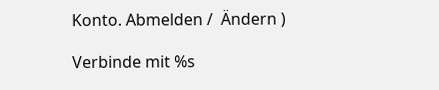Konto. Abmelden /  Ändern )

Verbinde mit %s